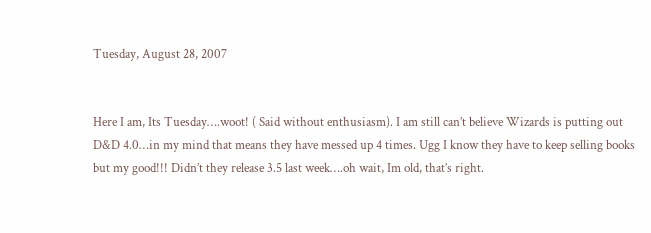Tuesday, August 28, 2007


Here I am, Its Tuesday….woot! ( Said without enthusiasm). I am still can’t believe Wizards is putting out D&D 4.0…in my mind that means they have messed up 4 times. Ugg I know they have to keep selling books but my good!!! Didn’t they release 3.5 last week….oh wait, Im old, that’s right.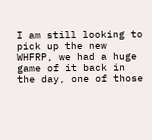I am still looking to pick up the new WHFRP, we had a huge game of it back in the day, one of those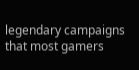legendary campaigns that most gamers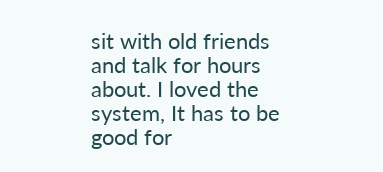sit with old friends and talk for hours about. I loved the system, It has to be good for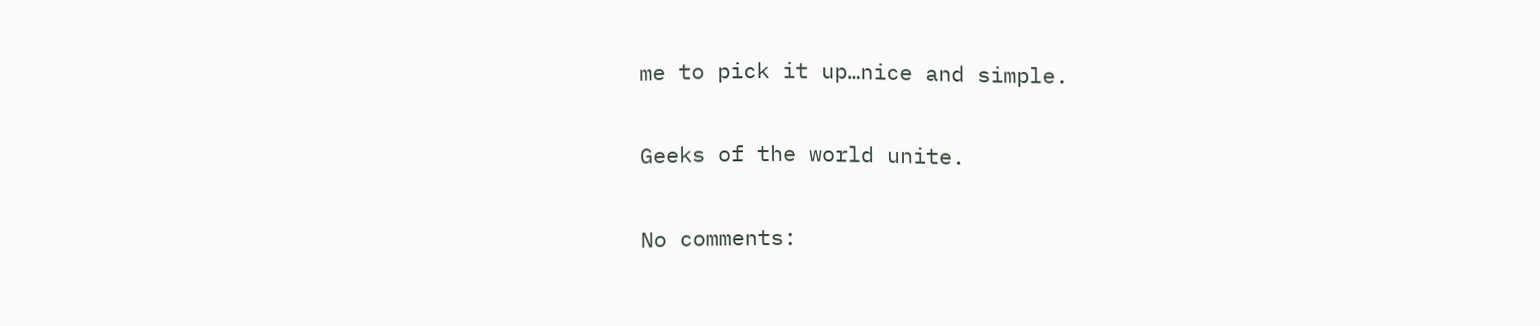me to pick it up…nice and simple.

Geeks of the world unite.

No comments: